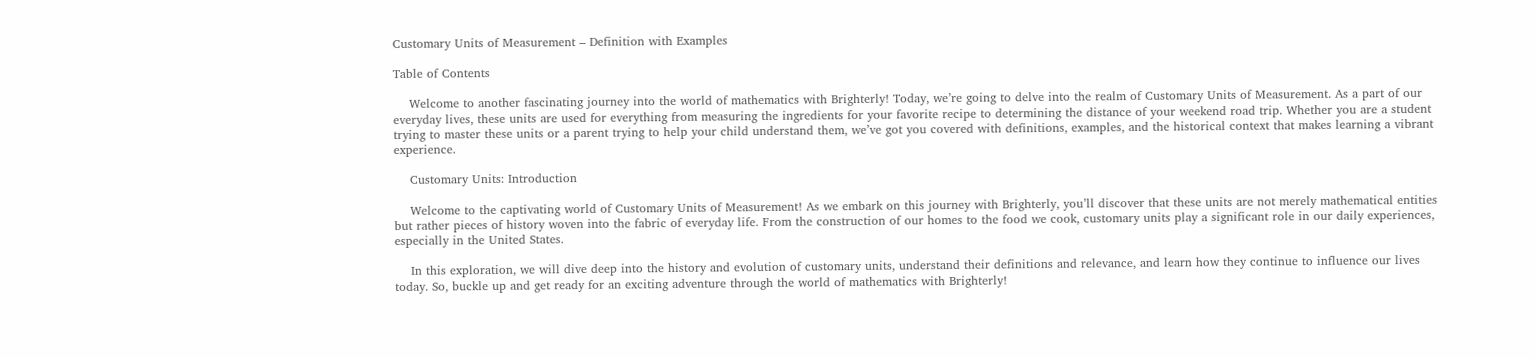Customary Units of Measurement – Definition with Examples

Table of Contents

    Welcome to another fascinating journey into the world of mathematics with Brighterly! Today, we’re going to delve into the realm of Customary Units of Measurement. As a part of our everyday lives, these units are used for everything from measuring the ingredients for your favorite recipe to determining the distance of your weekend road trip. Whether you are a student trying to master these units or a parent trying to help your child understand them, we’ve got you covered with definitions, examples, and the historical context that makes learning a vibrant experience.

    Customary Units: Introduction

    Welcome to the captivating world of Customary Units of Measurement! As we embark on this journey with Brighterly, you’ll discover that these units are not merely mathematical entities but rather pieces of history woven into the fabric of everyday life. From the construction of our homes to the food we cook, customary units play a significant role in our daily experiences, especially in the United States.

    In this exploration, we will dive deep into the history and evolution of customary units, understand their definitions and relevance, and learn how they continue to influence our lives today. So, buckle up and get ready for an exciting adventure through the world of mathematics with Brighterly!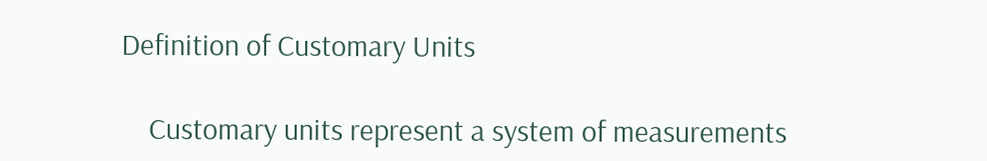Definition of Customary Units

    Customary units represent a system of measurements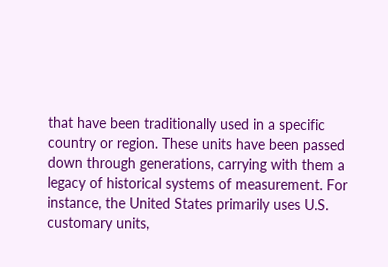that have been traditionally used in a specific country or region. These units have been passed down through generations, carrying with them a legacy of historical systems of measurement. For instance, the United States primarily uses U.S. customary units,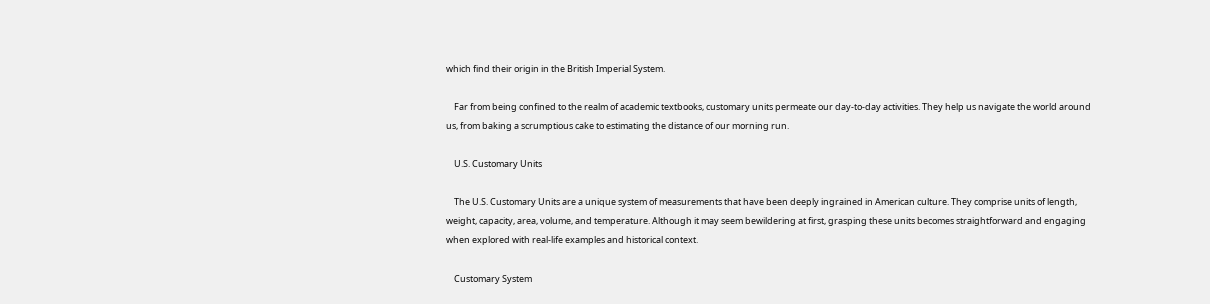which find their origin in the British Imperial System.

    Far from being confined to the realm of academic textbooks, customary units permeate our day-to-day activities. They help us navigate the world around us, from baking a scrumptious cake to estimating the distance of our morning run.

    U.S. Customary Units

    The U.S. Customary Units are a unique system of measurements that have been deeply ingrained in American culture. They comprise units of length, weight, capacity, area, volume, and temperature. Although it may seem bewildering at first, grasping these units becomes straightforward and engaging when explored with real-life examples and historical context.

    Customary System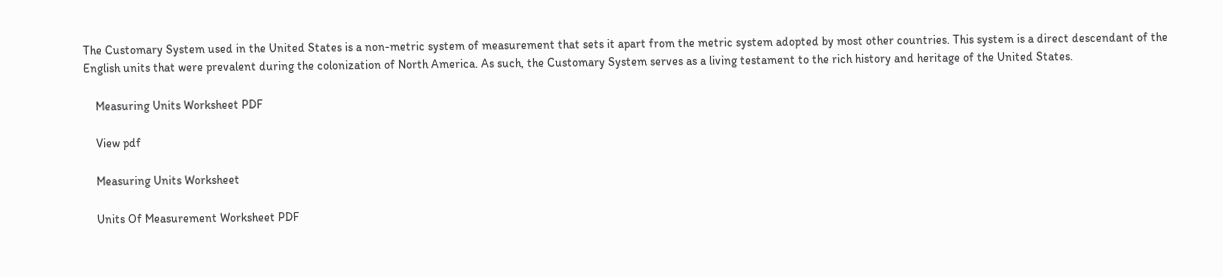The Customary System used in the United States is a non-metric system of measurement that sets it apart from the metric system adopted by most other countries. This system is a direct descendant of the English units that were prevalent during the colonization of North America. As such, the Customary System serves as a living testament to the rich history and heritage of the United States.

    Measuring Units Worksheet PDF

    View pdf

    Measuring Units Worksheet

    Units Of Measurement Worksheet PDF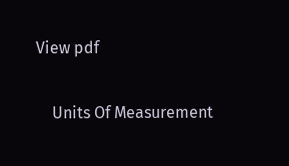View pdf

    Units Of Measurement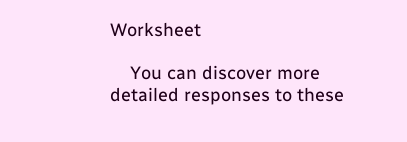Worksheet

    You can discover more detailed responses to these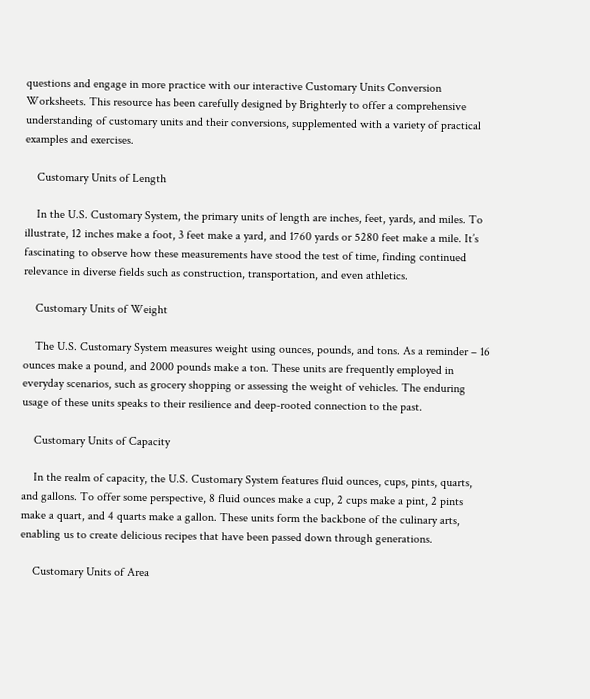questions and engage in more practice with our interactive Customary Units Conversion Worksheets. This resource has been carefully designed by Brighterly to offer a comprehensive understanding of customary units and their conversions, supplemented with a variety of practical examples and exercises.

    Customary Units of Length

    In the U.S. Customary System, the primary units of length are inches, feet, yards, and miles. To illustrate, 12 inches make a foot, 3 feet make a yard, and 1760 yards or 5280 feet make a mile. It’s fascinating to observe how these measurements have stood the test of time, finding continued relevance in diverse fields such as construction, transportation, and even athletics.

    Customary Units of Weight

    The U.S. Customary System measures weight using ounces, pounds, and tons. As a reminder – 16 ounces make a pound, and 2000 pounds make a ton. These units are frequently employed in everyday scenarios, such as grocery shopping or assessing the weight of vehicles. The enduring usage of these units speaks to their resilience and deep-rooted connection to the past.

    Customary Units of Capacity

    In the realm of capacity, the U.S. Customary System features fluid ounces, cups, pints, quarts, and gallons. To offer some perspective, 8 fluid ounces make a cup, 2 cups make a pint, 2 pints make a quart, and 4 quarts make a gallon. These units form the backbone of the culinary arts, enabling us to create delicious recipes that have been passed down through generations.

    Customary Units of Area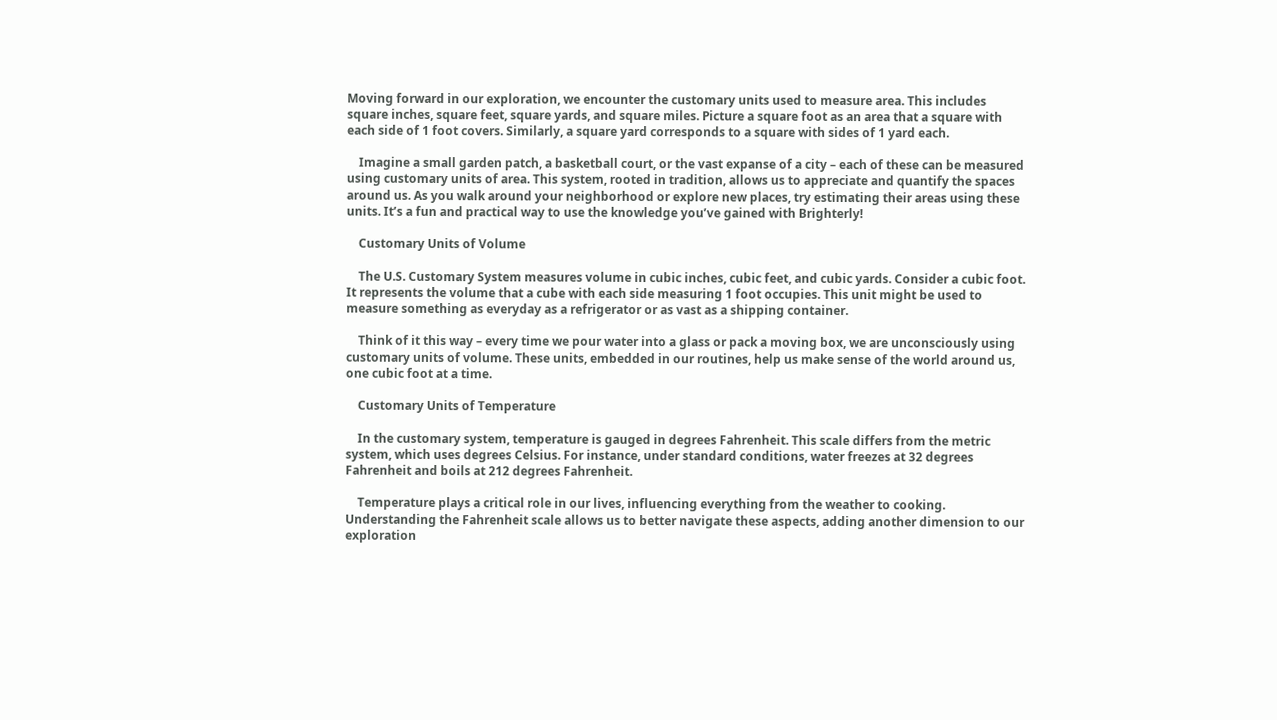Moving forward in our exploration, we encounter the customary units used to measure area. This includes square inches, square feet, square yards, and square miles. Picture a square foot as an area that a square with each side of 1 foot covers. Similarly, a square yard corresponds to a square with sides of 1 yard each.

    Imagine a small garden patch, a basketball court, or the vast expanse of a city – each of these can be measured using customary units of area. This system, rooted in tradition, allows us to appreciate and quantify the spaces around us. As you walk around your neighborhood or explore new places, try estimating their areas using these units. It’s a fun and practical way to use the knowledge you’ve gained with Brighterly!

    Customary Units of Volume

    The U.S. Customary System measures volume in cubic inches, cubic feet, and cubic yards. Consider a cubic foot. It represents the volume that a cube with each side measuring 1 foot occupies. This unit might be used to measure something as everyday as a refrigerator or as vast as a shipping container.

    Think of it this way – every time we pour water into a glass or pack a moving box, we are unconsciously using customary units of volume. These units, embedded in our routines, help us make sense of the world around us, one cubic foot at a time.

    Customary Units of Temperature

    In the customary system, temperature is gauged in degrees Fahrenheit. This scale differs from the metric system, which uses degrees Celsius. For instance, under standard conditions, water freezes at 32 degrees Fahrenheit and boils at 212 degrees Fahrenheit.

    Temperature plays a critical role in our lives, influencing everything from the weather to cooking. Understanding the Fahrenheit scale allows us to better navigate these aspects, adding another dimension to our exploration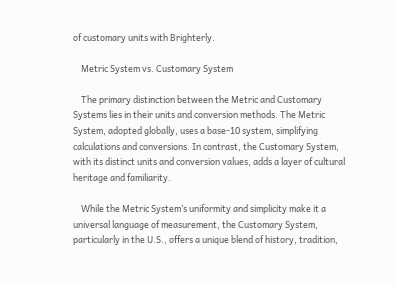of customary units with Brighterly.

    Metric System vs. Customary System

    The primary distinction between the Metric and Customary Systems lies in their units and conversion methods. The Metric System, adopted globally, uses a base-10 system, simplifying calculations and conversions. In contrast, the Customary System, with its distinct units and conversion values, adds a layer of cultural heritage and familiarity.

    While the Metric System’s uniformity and simplicity make it a universal language of measurement, the Customary System, particularly in the U.S., offers a unique blend of history, tradition,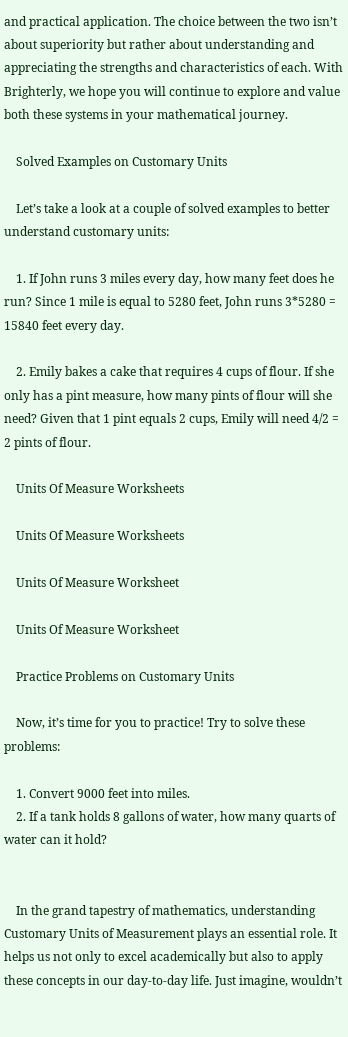and practical application. The choice between the two isn’t about superiority but rather about understanding and appreciating the strengths and characteristics of each. With Brighterly, we hope you will continue to explore and value both these systems in your mathematical journey.

    Solved Examples on Customary Units

    Let’s take a look at a couple of solved examples to better understand customary units:

    1. If John runs 3 miles every day, how many feet does he run? Since 1 mile is equal to 5280 feet, John runs 3*5280 = 15840 feet every day.

    2. Emily bakes a cake that requires 4 cups of flour. If she only has a pint measure, how many pints of flour will she need? Given that 1 pint equals 2 cups, Emily will need 4/2 = 2 pints of flour.

    Units Of Measure Worksheets

    Units Of Measure Worksheets

    Units Of Measure Worksheet

    Units Of Measure Worksheet

    Practice Problems on Customary Units

    Now, it’s time for you to practice! Try to solve these problems:

    1. Convert 9000 feet into miles.
    2. If a tank holds 8 gallons of water, how many quarts of water can it hold?


    In the grand tapestry of mathematics, understanding Customary Units of Measurement plays an essential role. It helps us not only to excel academically but also to apply these concepts in our day-to-day life. Just imagine, wouldn’t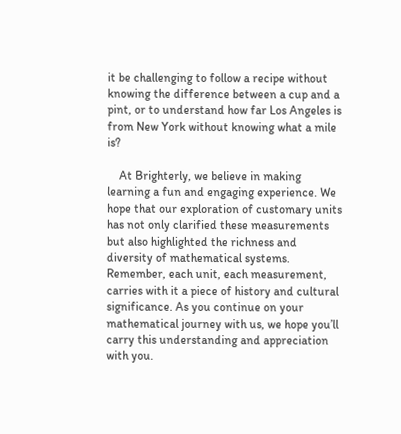it be challenging to follow a recipe without knowing the difference between a cup and a pint, or to understand how far Los Angeles is from New York without knowing what a mile is?

    At Brighterly, we believe in making learning a fun and engaging experience. We hope that our exploration of customary units has not only clarified these measurements but also highlighted the richness and diversity of mathematical systems. Remember, each unit, each measurement, carries with it a piece of history and cultural significance. As you continue on your mathematical journey with us, we hope you’ll carry this understanding and appreciation with you.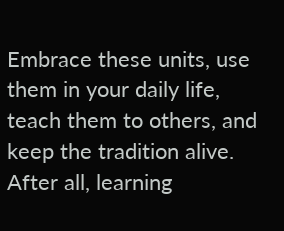Embrace these units, use them in your daily life, teach them to others, and keep the tradition alive. After all, learning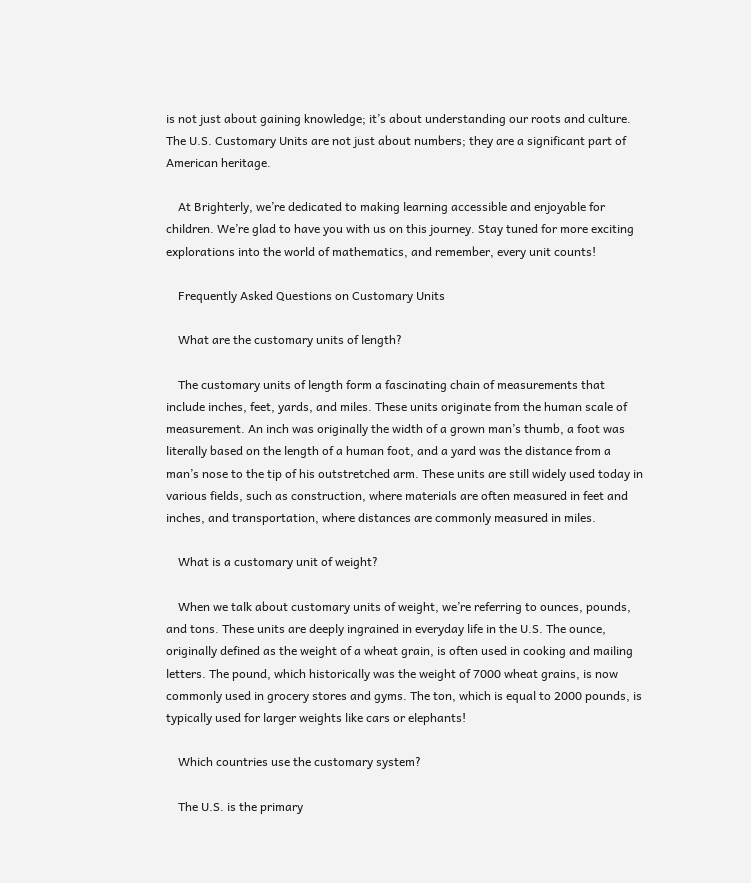is not just about gaining knowledge; it’s about understanding our roots and culture. The U.S. Customary Units are not just about numbers; they are a significant part of American heritage.

    At Brighterly, we’re dedicated to making learning accessible and enjoyable for children. We’re glad to have you with us on this journey. Stay tuned for more exciting explorations into the world of mathematics, and remember, every unit counts!

    Frequently Asked Questions on Customary Units

    What are the customary units of length?

    The customary units of length form a fascinating chain of measurements that include inches, feet, yards, and miles. These units originate from the human scale of measurement. An inch was originally the width of a grown man’s thumb, a foot was literally based on the length of a human foot, and a yard was the distance from a man’s nose to the tip of his outstretched arm. These units are still widely used today in various fields, such as construction, where materials are often measured in feet and inches, and transportation, where distances are commonly measured in miles.

    What is a customary unit of weight?

    When we talk about customary units of weight, we’re referring to ounces, pounds, and tons. These units are deeply ingrained in everyday life in the U.S. The ounce, originally defined as the weight of a wheat grain, is often used in cooking and mailing letters. The pound, which historically was the weight of 7000 wheat grains, is now commonly used in grocery stores and gyms. The ton, which is equal to 2000 pounds, is typically used for larger weights like cars or elephants!

    Which countries use the customary system?

    The U.S. is the primary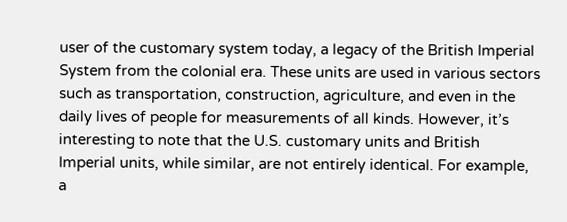user of the customary system today, a legacy of the British Imperial System from the colonial era. These units are used in various sectors such as transportation, construction, agriculture, and even in the daily lives of people for measurements of all kinds. However, it’s interesting to note that the U.S. customary units and British Imperial units, while similar, are not entirely identical. For example, a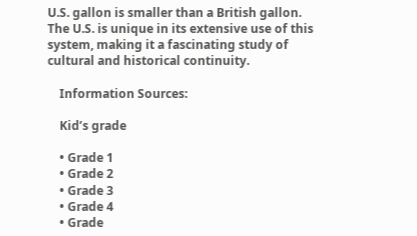U.S. gallon is smaller than a British gallon. The U.S. is unique in its extensive use of this system, making it a fascinating study of cultural and historical continuity.

    Information Sources:

    Kid’s grade

    • Grade 1
    • Grade 2
    • Grade 3
    • Grade 4
    • Grade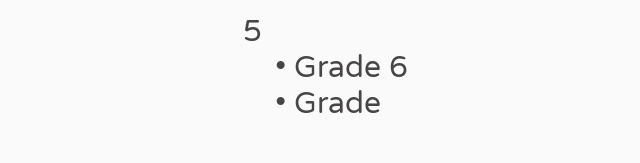5
    • Grade 6
    • Grade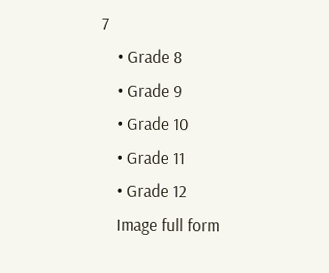7
    • Grade 8
    • Grade 9
    • Grade 10
    • Grade 11
    • Grade 12
    Image full form